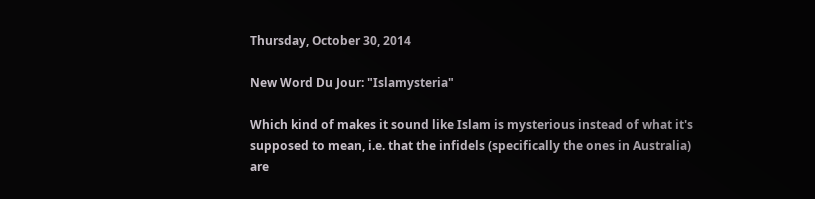Thursday, October 30, 2014

New Word Du Jour: "Islamysteria"

Which kind of makes it sound like Islam is mysterious instead of what it's supposed to mean, i.e. that the infidels (specifically the ones in Australia) are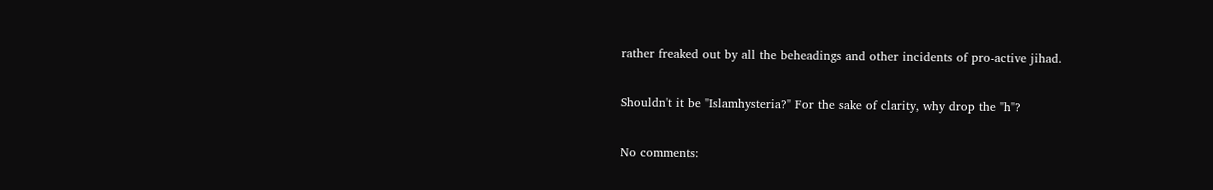rather freaked out by all the beheadings and other incidents of pro-active jihad.

Shouldn't it be "Islamhysteria?" For the sake of clarity, why drop the "h"?

No comments: